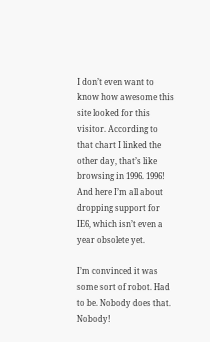I don’t even want to know how awesome this site looked for this visitor. According to that chart I linked the other day, that’s like browsing in 1996. 1996! And here I’m all about dropping support for IE6, which isn’t even a year obsolete yet.

I’m convinced it was some sort of robot. Had to be. Nobody does that. Nobody!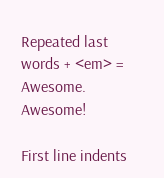Repeated last words + <em> = Awesome. Awesome!

First line indents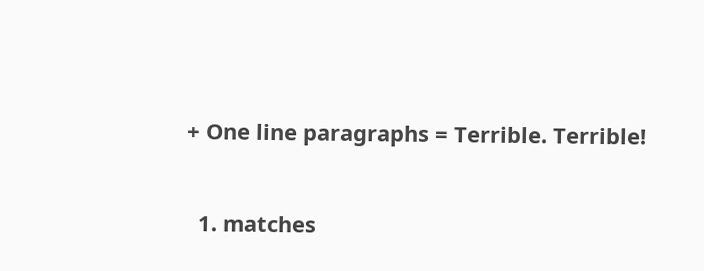+ One line paragraphs = Terrible. Terrible!


  1. matches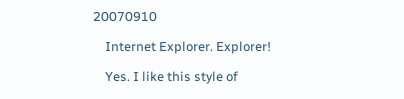20070910

    Internet Explorer. Explorer!

    Yes. I like this style of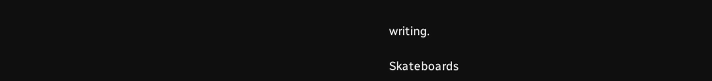writing.

Skateboards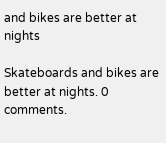and bikes are better at nights

Skateboards and bikes are better at nights. 0 comments.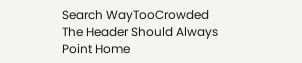Search WayTooCrowded
The Header Should Always Point Home